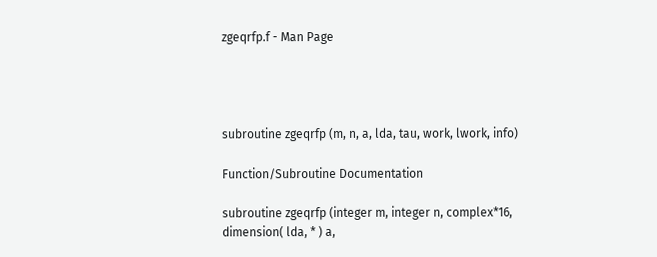zgeqrfp.f - Man Page




subroutine zgeqrfp (m, n, a, lda, tau, work, lwork, info)

Function/Subroutine Documentation

subroutine zgeqrfp (integer m, integer n, complex*16, dimension( lda, * ) a,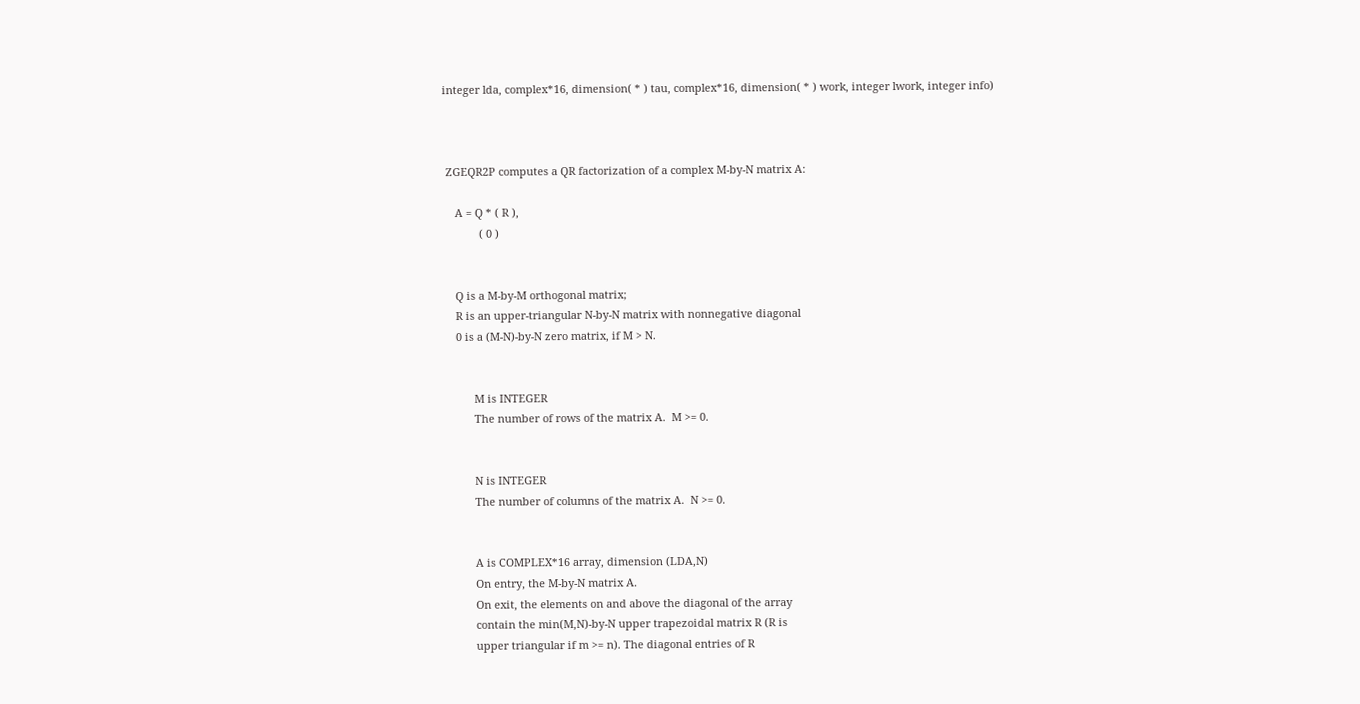integer lda, complex*16, dimension( * ) tau, complex*16, dimension( * ) work, integer lwork, integer info)



 ZGEQR2P computes a QR factorization of a complex M-by-N matrix A:

    A = Q * ( R ),
            ( 0 )


    Q is a M-by-M orthogonal matrix;
    R is an upper-triangular N-by-N matrix with nonnegative diagonal
    0 is a (M-N)-by-N zero matrix, if M > N.


          M is INTEGER
          The number of rows of the matrix A.  M >= 0.


          N is INTEGER
          The number of columns of the matrix A.  N >= 0.


          A is COMPLEX*16 array, dimension (LDA,N)
          On entry, the M-by-N matrix A.
          On exit, the elements on and above the diagonal of the array
          contain the min(M,N)-by-N upper trapezoidal matrix R (R is
          upper triangular if m >= n). The diagonal entries of R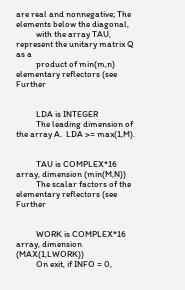are real and nonnegative; The elements below the diagonal,
          with the array TAU, represent the unitary matrix Q as a
          product of min(m,n) elementary reflectors (see Further


          LDA is INTEGER
          The leading dimension of the array A.  LDA >= max(1,M).


          TAU is COMPLEX*16 array, dimension (min(M,N))
          The scalar factors of the elementary reflectors (see Further


          WORK is COMPLEX*16 array, dimension (MAX(1,LWORK))
          On exit, if INFO = 0,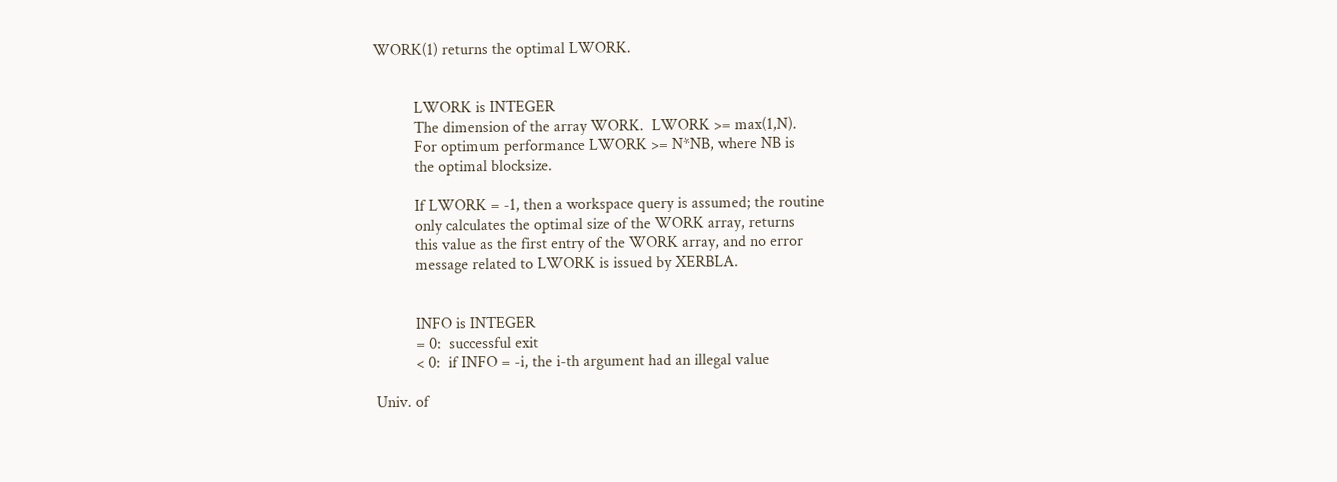WORK(1) returns the optimal LWORK.


          LWORK is INTEGER
          The dimension of the array WORK.  LWORK >= max(1,N).
          For optimum performance LWORK >= N*NB, where NB is
          the optimal blocksize.

          If LWORK = -1, then a workspace query is assumed; the routine
          only calculates the optimal size of the WORK array, returns
          this value as the first entry of the WORK array, and no error
          message related to LWORK is issued by XERBLA.


          INFO is INTEGER
          = 0:  successful exit
          < 0:  if INFO = -i, the i-th argument had an illegal value

Univ. of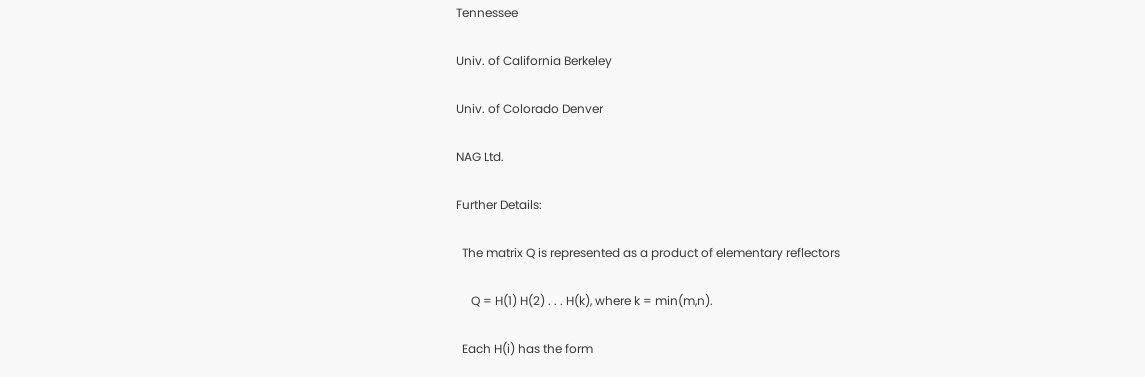Tennessee

Univ. of California Berkeley

Univ. of Colorado Denver

NAG Ltd.

Further Details:

  The matrix Q is represented as a product of elementary reflectors

     Q = H(1) H(2) . . . H(k), where k = min(m,n).

  Each H(i) has the form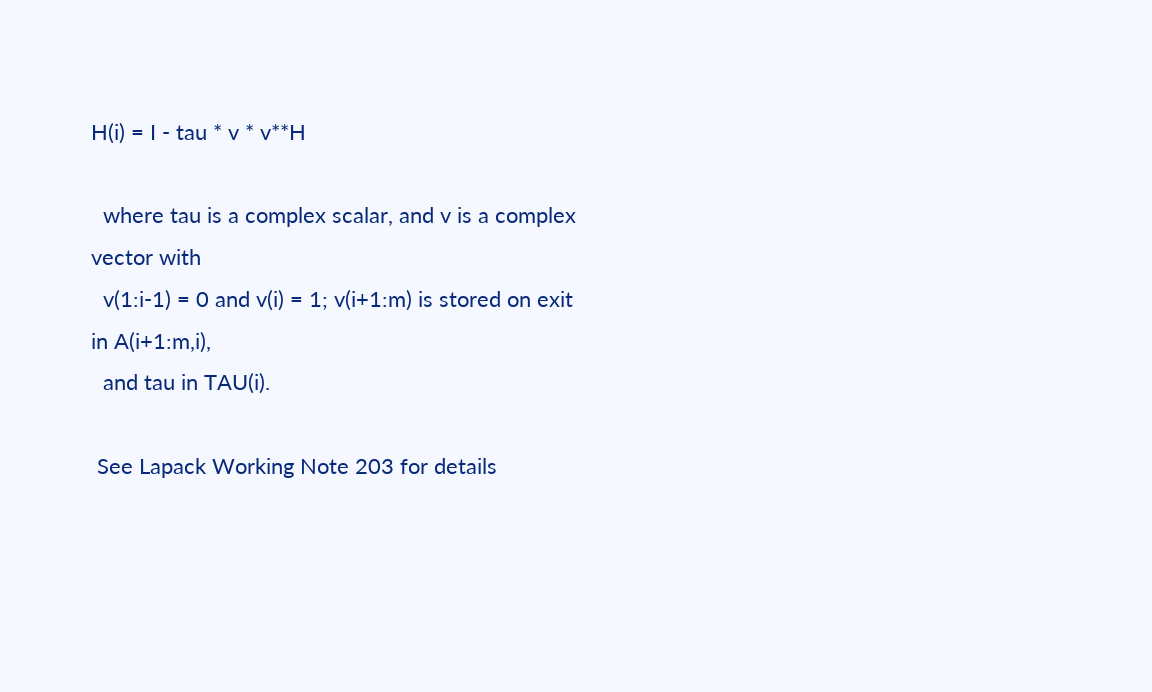H(i) = I - tau * v * v**H

  where tau is a complex scalar, and v is a complex vector with
  v(1:i-1) = 0 and v(i) = 1; v(i+1:m) is stored on exit in A(i+1:m,i),
  and tau in TAU(i).

 See Lapack Working Note 203 for details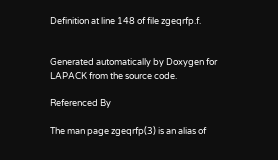Definition at line 148 of file zgeqrfp.f.


Generated automatically by Doxygen for LAPACK from the source code.

Referenced By

The man page zgeqrfp(3) is an alias of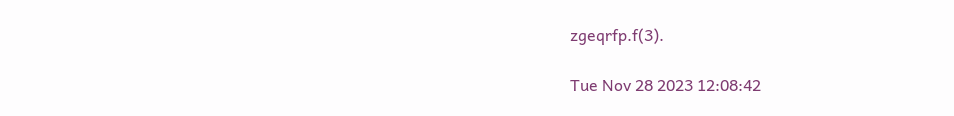zgeqrfp.f(3).

Tue Nov 28 2023 12:08:42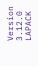Version 3.12.0 LAPACK